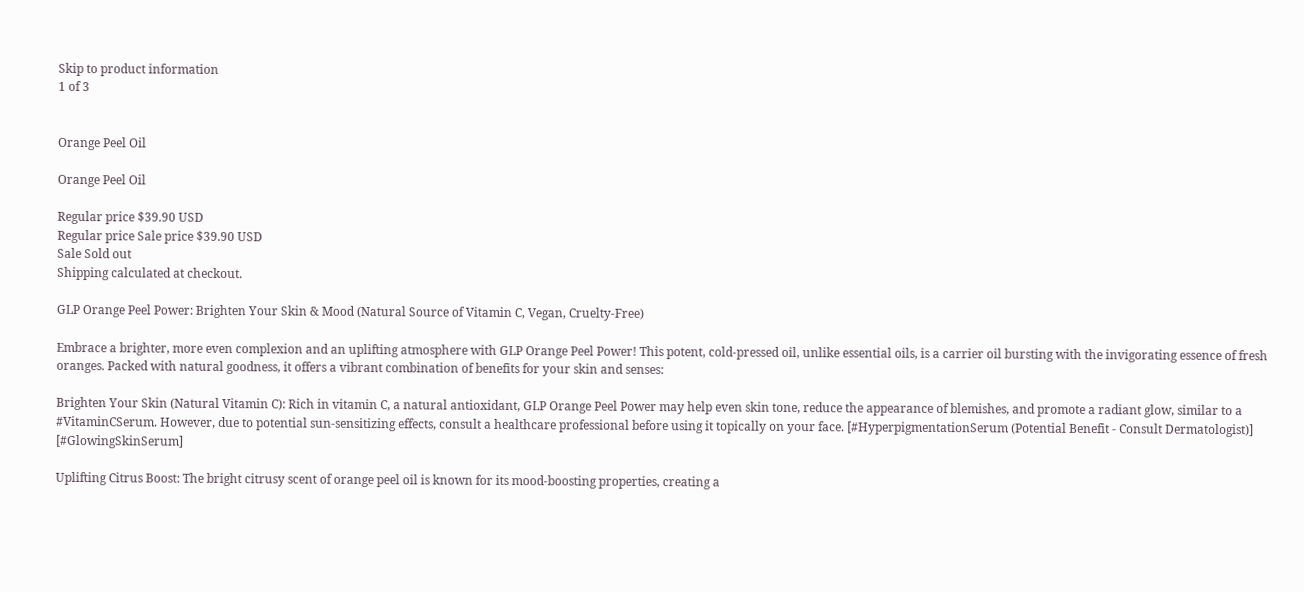Skip to product information
1 of 3


Orange Peel Oil

Orange Peel Oil

Regular price $39.90 USD
Regular price Sale price $39.90 USD
Sale Sold out
Shipping calculated at checkout.

GLP Orange Peel Power: Brighten Your Skin & Mood (Natural Source of Vitamin C, Vegan, Cruelty-Free)

Embrace a brighter, more even complexion and an uplifting atmosphere with GLP Orange Peel Power! This potent, cold-pressed oil, unlike essential oils, is a carrier oil bursting with the invigorating essence of fresh oranges. Packed with natural goodness, it offers a vibrant combination of benefits for your skin and senses:

Brighten Your Skin (Natural Vitamin C): Rich in vitamin C, a natural antioxidant, GLP Orange Peel Power may help even skin tone, reduce the appearance of blemishes, and promote a radiant glow, similar to a #VitaminCSerum. However, due to potential sun-sensitizing effects, consult a healthcare professional before using it topically on your face. [#HyperpigmentationSerum (Potential Benefit - Consult Dermatologist)] [#GlowingSkinSerum]

Uplifting Citrus Boost: The bright citrusy scent of orange peel oil is known for its mood-boosting properties, creating a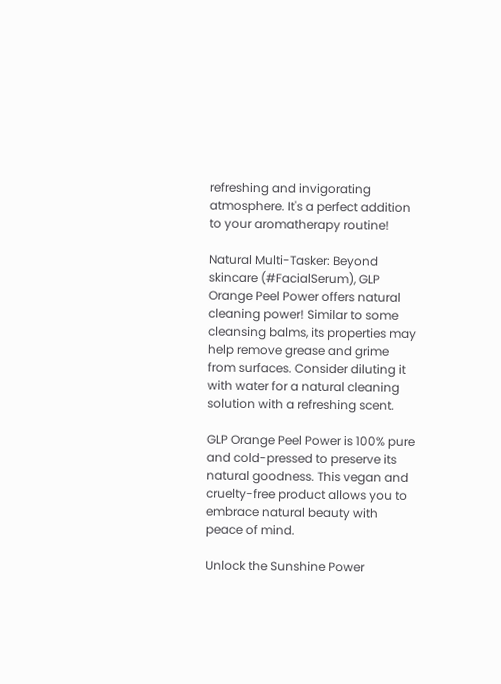refreshing and invigorating atmosphere. It's a perfect addition to your aromatherapy routine!

Natural Multi-Tasker: Beyond skincare (#FacialSerum), GLP Orange Peel Power offers natural cleaning power! Similar to some cleansing balms, its properties may help remove grease and grime from surfaces. Consider diluting it with water for a natural cleaning solution with a refreshing scent.

GLP Orange Peel Power is 100% pure and cold-pressed to preserve its natural goodness. This vegan and cruelty-free product allows you to embrace natural beauty with peace of mind.

Unlock the Sunshine Power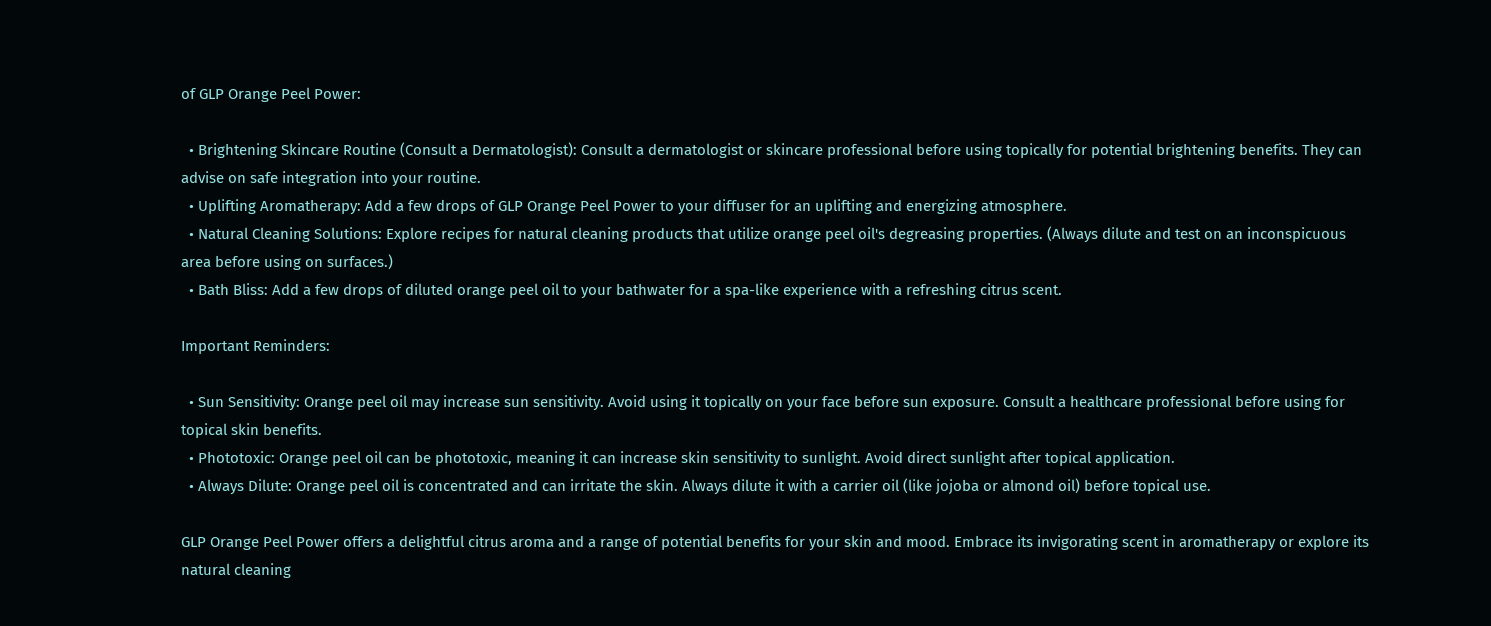of GLP Orange Peel Power:

  • Brightening Skincare Routine (Consult a Dermatologist): Consult a dermatologist or skincare professional before using topically for potential brightening benefits. They can advise on safe integration into your routine.
  • Uplifting Aromatherapy: Add a few drops of GLP Orange Peel Power to your diffuser for an uplifting and energizing atmosphere.
  • Natural Cleaning Solutions: Explore recipes for natural cleaning products that utilize orange peel oil's degreasing properties. (Always dilute and test on an inconspicuous area before using on surfaces.)
  • Bath Bliss: Add a few drops of diluted orange peel oil to your bathwater for a spa-like experience with a refreshing citrus scent.

Important Reminders:

  • Sun Sensitivity: Orange peel oil may increase sun sensitivity. Avoid using it topically on your face before sun exposure. Consult a healthcare professional before using for topical skin benefits.
  • Phototoxic: Orange peel oil can be phototoxic, meaning it can increase skin sensitivity to sunlight. Avoid direct sunlight after topical application.
  • Always Dilute: Orange peel oil is concentrated and can irritate the skin. Always dilute it with a carrier oil (like jojoba or almond oil) before topical use.

GLP Orange Peel Power offers a delightful citrus aroma and a range of potential benefits for your skin and mood. Embrace its invigorating scent in aromatherapy or explore its natural cleaning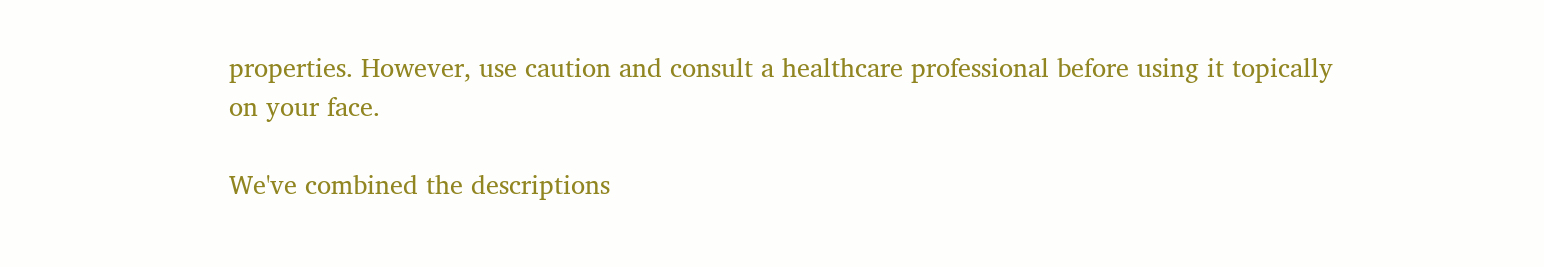properties. However, use caution and consult a healthcare professional before using it topically on your face.

We've combined the descriptions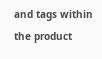and tags within the product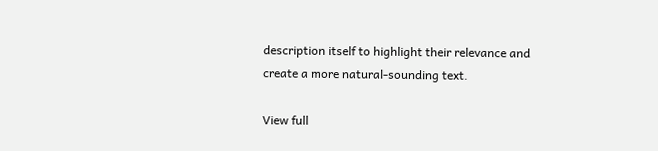description itself to highlight their relevance and create a more natural-sounding text.

View full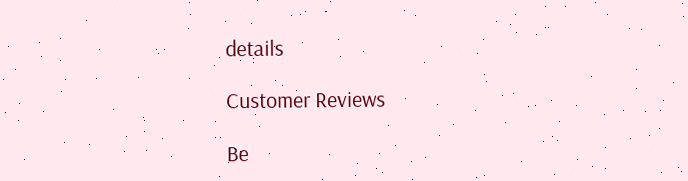details

Customer Reviews

Be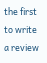the first to write a review